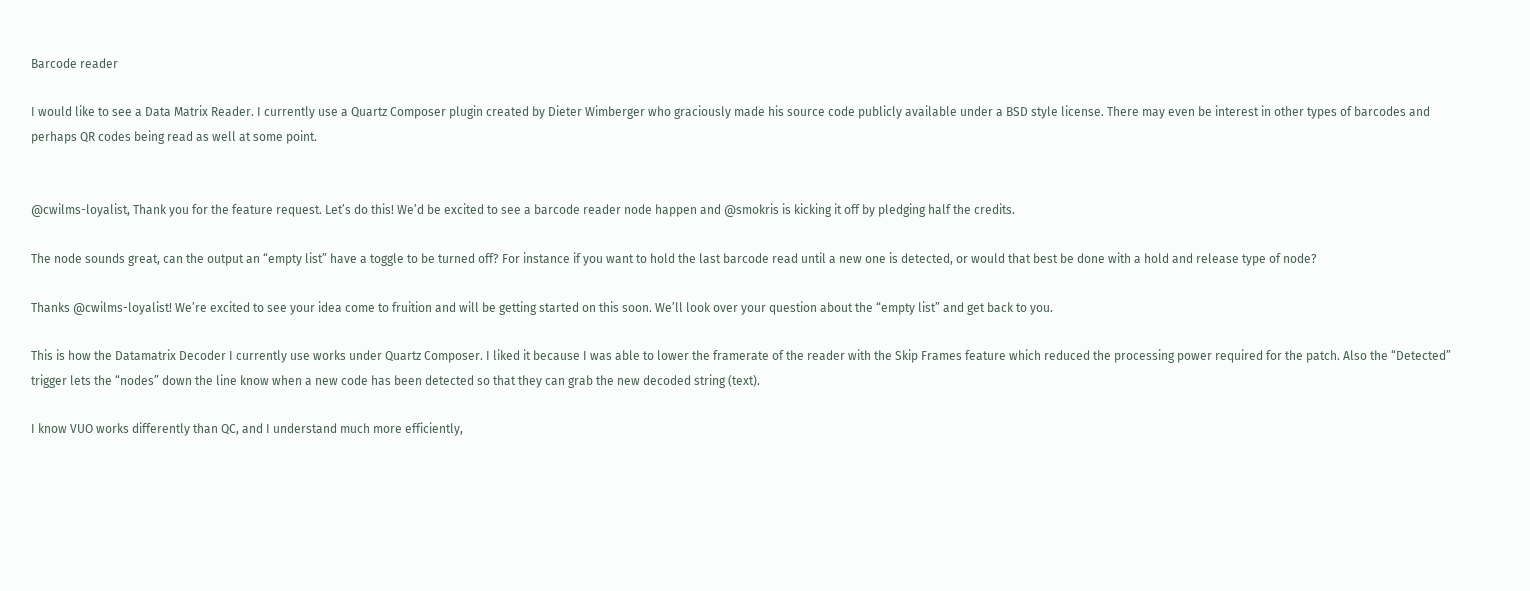Barcode reader

I would like to see a Data Matrix Reader. I currently use a Quartz Composer plugin created by Dieter Wimberger who graciously made his source code publicly available under a BSD style license. There may even be interest in other types of barcodes and perhaps QR codes being read as well at some point.


@cwilms-loyalist, Thank you for the feature request. Let’s do this! We’d be excited to see a barcode reader node happen and @smokris is kicking it off by pledging half the credits.

The node sounds great, can the output an “empty list” have a toggle to be turned off? For instance if you want to hold the last barcode read until a new one is detected, or would that best be done with a hold and release type of node?

Thanks @cwilms-loyalist! We’re excited to see your idea come to fruition and will be getting started on this soon. We’ll look over your question about the “empty list” and get back to you.

This is how the Datamatrix Decoder I currently use works under Quartz Composer. I liked it because I was able to lower the framerate of the reader with the Skip Frames feature which reduced the processing power required for the patch. Also the “Detected” trigger lets the “nodes” down the line know when a new code has been detected so that they can grab the new decoded string (text).

I know VUO works differently than QC, and I understand much more efficiently,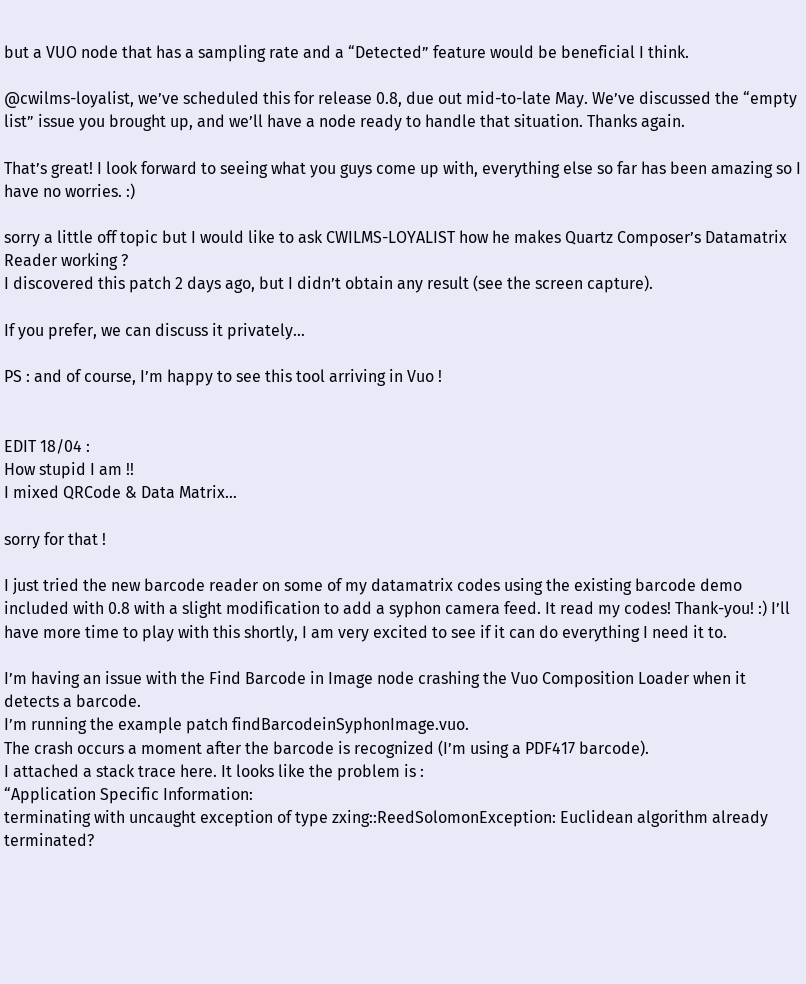but a VUO node that has a sampling rate and a “Detected” feature would be beneficial I think.

@cwilms-loyalist, we’ve scheduled this for release 0.8, due out mid-to-late May. We’ve discussed the “empty list” issue you brought up, and we’ll have a node ready to handle that situation. Thanks again.

That’s great! I look forward to seeing what you guys come up with, everything else so far has been amazing so I have no worries. :)

sorry a little off topic but I would like to ask CWILMS-LOYALIST how he makes Quartz Composer’s Datamatrix Reader working ?
I discovered this patch 2 days ago, but I didn’t obtain any result (see the screen capture).

If you prefer, we can discuss it privately…

PS : and of course, I’m happy to see this tool arriving in Vuo !


EDIT 18/04 :
How stupid I am !!
I mixed QRCode & Data Matrix…

sorry for that !

I just tried the new barcode reader on some of my datamatrix codes using the existing barcode demo included with 0.8 with a slight modification to add a syphon camera feed. It read my codes! Thank-you! :) I’ll have more time to play with this shortly, I am very excited to see if it can do everything I need it to.

I’m having an issue with the Find Barcode in Image node crashing the Vuo Composition Loader when it detects a barcode.
I’m running the example patch findBarcodeinSyphonImage.vuo.
The crash occurs a moment after the barcode is recognized (I’m using a PDF417 barcode).
I attached a stack trace here. It looks like the problem is :
“Application Specific Information:
terminating with uncaught exception of type zxing::ReedSolomonException: Euclidean algorithm already terminated?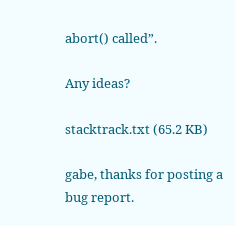abort() called”.

Any ideas?

stacktrack.txt (65.2 KB)

gabe, thanks for posting a bug report.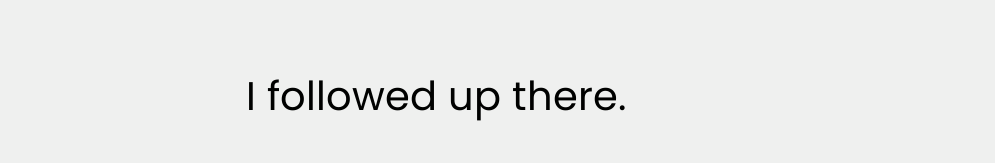I followed up there.